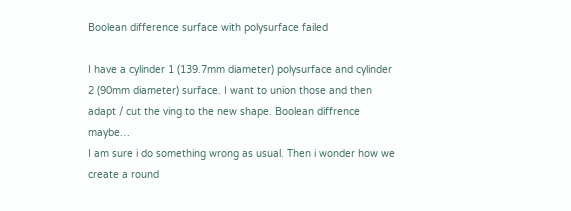Boolean difference surface with polysurface failed

I have a cylinder 1 (139.7mm diameter) polysurface and cylinder 2 (90mm diameter) surface. I want to union those and then adapt / cut the ving to the new shape. Boolean diffrence maybe…
I am sure i do something wrong as usual. Then i wonder how we create a round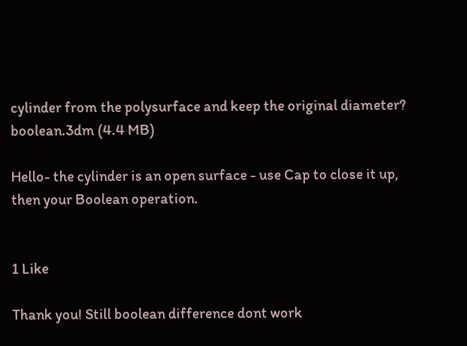cylinder from the polysurface and keep the original diameter?
boolean.3dm (4.4 MB)

Hello- the cylinder is an open surface - use Cap to close it up, then your Boolean operation.


1 Like

Thank you! Still boolean difference dont work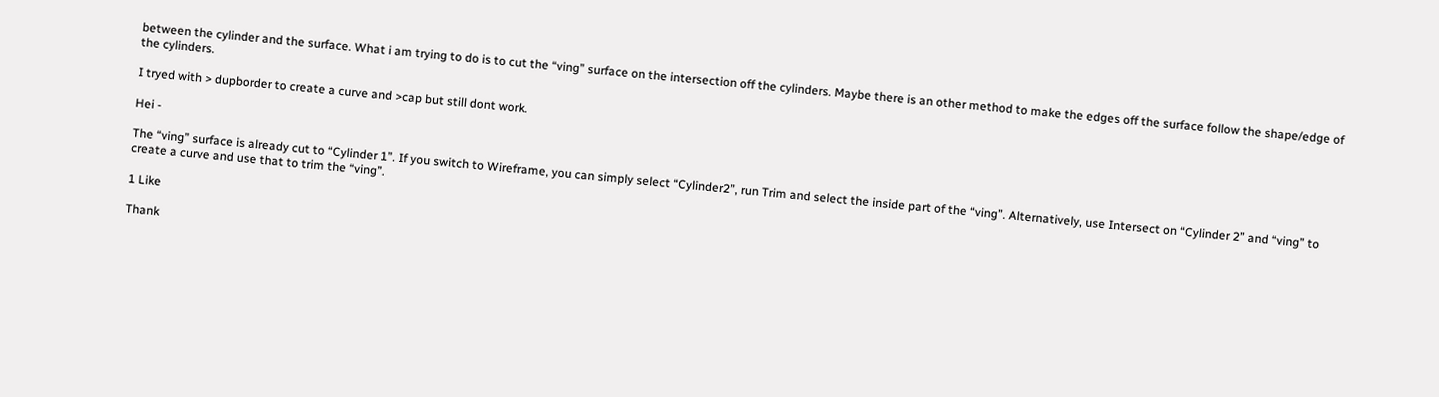between the cylinder and the surface. What i am trying to do is to cut the “ving” surface on the intersection off the cylinders. Maybe there is an other method to make the edges off the surface follow the shape/edge of the cylinders.

I tryed with > dupborder to create a curve and >cap but still dont work.

Hei -

The “ving” surface is already cut to “Cylinder 1”. If you switch to Wireframe, you can simply select “Cylinder2”, run Trim and select the inside part of the “ving”. Alternatively, use Intersect on “Cylinder 2” and “ving” to create a curve and use that to trim the “ving”.

1 Like

Thank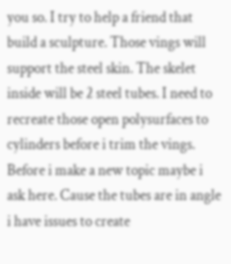you so. I try to help a friend that build a sculpture. Those vings will support the steel skin. The skelet inside will be 2 steel tubes. I need to recreate those open polysurfaces to cylinders before i trim the vings. Before i make a new topic maybe i ask here. Cause the tubes are in angle i have issues to create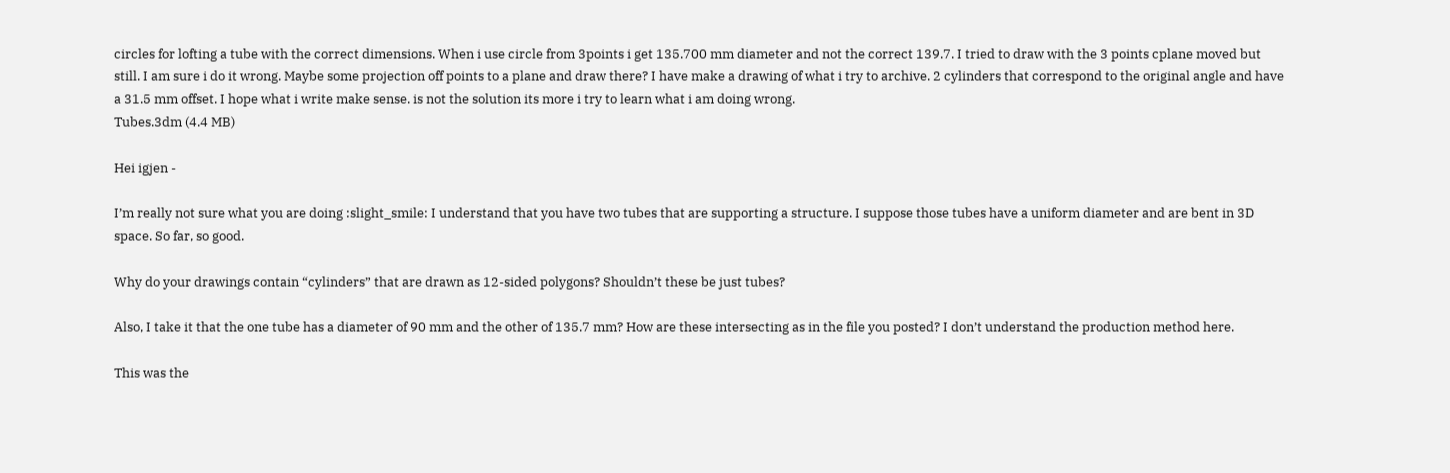circles for lofting a tube with the correct dimensions. When i use circle from 3points i get 135.700 mm diameter and not the correct 139.7. I tried to draw with the 3 points cplane moved but still. I am sure i do it wrong. Maybe some projection off points to a plane and draw there? I have make a drawing of what i try to archive. 2 cylinders that correspond to the original angle and have a 31.5 mm offset. I hope what i write make sense. is not the solution its more i try to learn what i am doing wrong.
Tubes.3dm (4.4 MB)

Hei igjen -

I’m really not sure what you are doing :slight_smile: I understand that you have two tubes that are supporting a structure. I suppose those tubes have a uniform diameter and are bent in 3D space. So far, so good.

Why do your drawings contain “cylinders” that are drawn as 12-sided polygons? Shouldn’t these be just tubes?

Also, I take it that the one tube has a diameter of 90 mm and the other of 135.7 mm? How are these intersecting as in the file you posted? I don’t understand the production method here.

This was the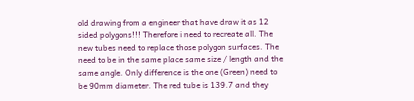old drawing from a engineer that have draw it as 12 sided polygons!!! Therefore i need to recreate all. The new tubes need to replace those polygon surfaces. The need to be in the same place same size / length and the same angle. Only difference is the one (Green) need to be 90mm diameter. The red tube is 139.7 and they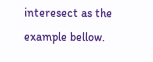interesect as the example bellow.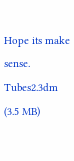Hope its make sense.
Tubes2.3dm (3.5 MB)